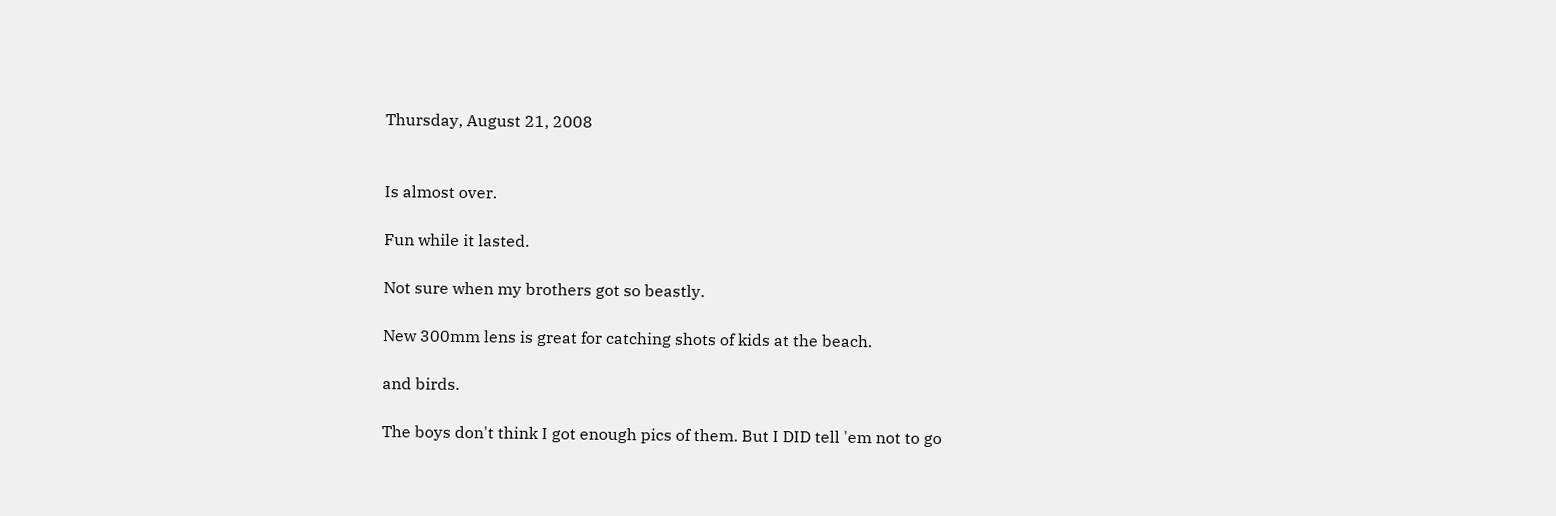Thursday, August 21, 2008


Is almost over.

Fun while it lasted.

Not sure when my brothers got so beastly.

New 300mm lens is great for catching shots of kids at the beach.

and birds.

The boys don't think I got enough pics of them. But I DID tell 'em not to go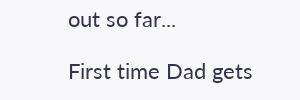out so far...

First time Dad gets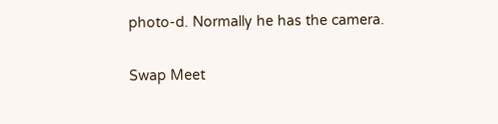photo-d. Normally he has the camera.

Swap Meet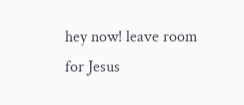hey now! leave room for Jesus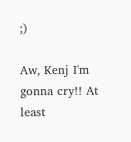;)

Aw, Kenj I'm gonna cry!! At least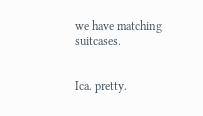we have matching suitcases.


Ica. pretty.